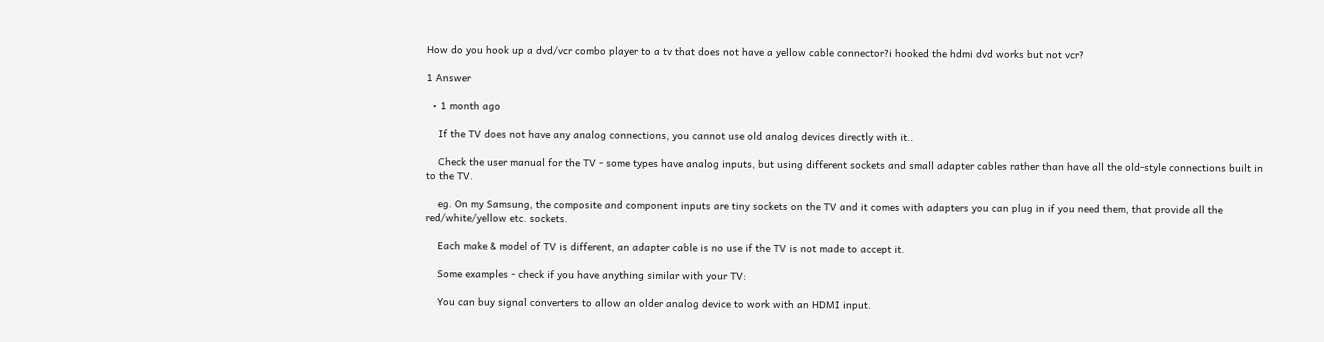How do you hook up a dvd/vcr combo player to a tv that does not have a yellow cable connector?i hooked the hdmi dvd works but not vcr?

1 Answer

  • 1 month ago

    If the TV does not have any analog connections, you cannot use old analog devices directly with it..

    Check the user manual for the TV - some types have analog inputs, but using different sockets and small adapter cables rather than have all the old-style connections built in to the TV.

    eg. On my Samsung, the composite and component inputs are tiny sockets on the TV and it comes with adapters you can plug in if you need them, that provide all the red/white/yellow etc. sockets.

    Each make & model of TV is different, an adapter cable is no use if the TV is not made to accept it.

    Some examples - check if you have anything similar with your TV:

    You can buy signal converters to allow an older analog device to work with an HDMI input.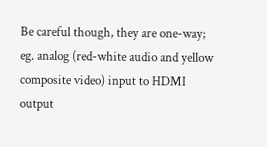Be careful though, they are one-way; eg. analog (red-white audio and yellow composite video) input to HDMI output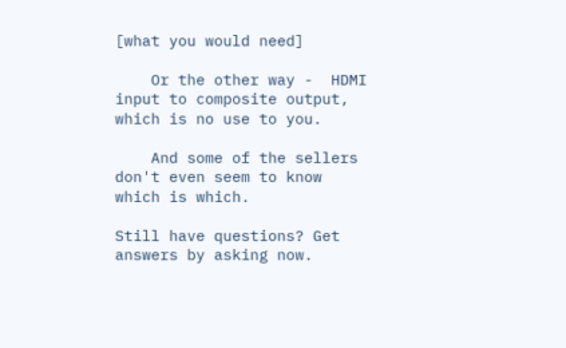[what you would need]

    Or the other way -  HDMI input to composite output, which is no use to you.

    And some of the sellers don't even seem to know which is which.

Still have questions? Get answers by asking now.